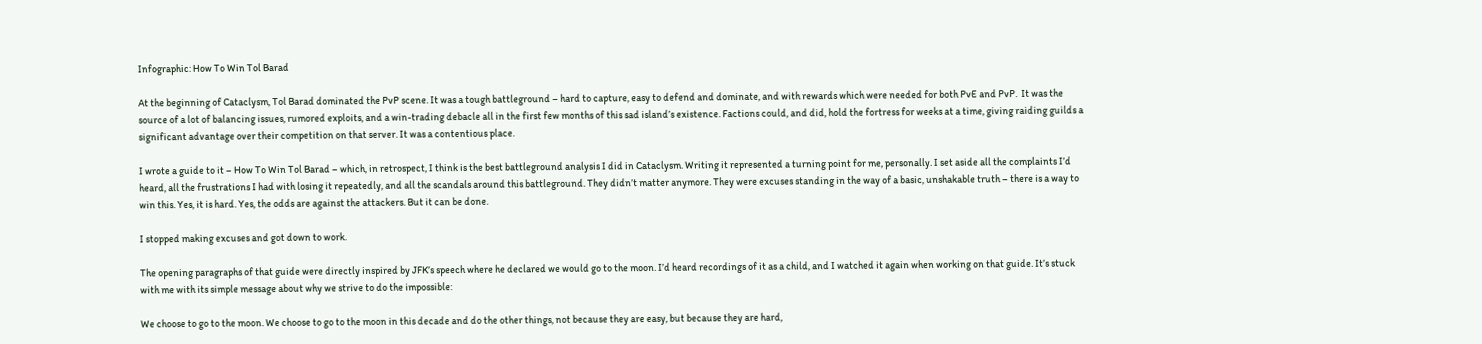Infographic: How To Win Tol Barad

At the beginning of Cataclysm, Tol Barad dominated the PvP scene. It was a tough battleground – hard to capture, easy to defend and dominate, and with rewards which were needed for both PvE and PvP.  It was the source of a lot of balancing issues, rumored exploits, and a win-trading debacle all in the first few months of this sad island’s existence. Factions could, and did, hold the fortress for weeks at a time, giving raiding guilds a significant advantage over their competition on that server. It was a contentious place.

I wrote a guide to it – How To Win Tol Barad – which, in retrospect, I think is the best battleground analysis I did in Cataclysm. Writing it represented a turning point for me, personally. I set aside all the complaints I’d heard, all the frustrations I had with losing it repeatedly, and all the scandals around this battleground. They didn’t matter anymore. They were excuses standing in the way of a basic, unshakable truth – there is a way to win this. Yes, it is hard. Yes, the odds are against the attackers. But it can be done.

I stopped making excuses and got down to work.

The opening paragraphs of that guide were directly inspired by JFK’s speech where he declared we would go to the moon. I’d heard recordings of it as a child, and I watched it again when working on that guide. It’s stuck with me with its simple message about why we strive to do the impossible:

We choose to go to the moon. We choose to go to the moon in this decade and do the other things, not because they are easy, but because they are hard,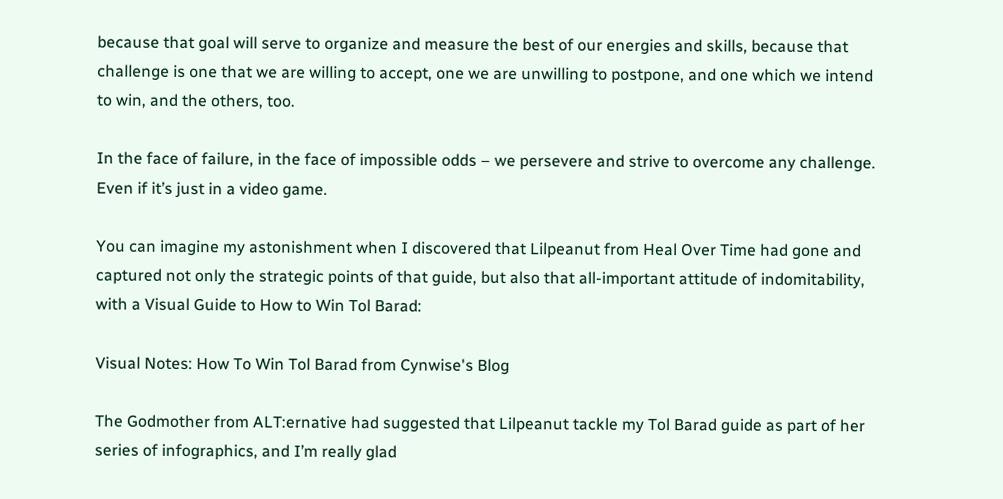because that goal will serve to organize and measure the best of our energies and skills, because that challenge is one that we are willing to accept, one we are unwilling to postpone, and one which we intend to win, and the others, too.

In the face of failure, in the face of impossible odds – we persevere and strive to overcome any challenge. Even if it’s just in a video game.

You can imagine my astonishment when I discovered that Lilpeanut from Heal Over Time had gone and captured not only the strategic points of that guide, but also that all-important attitude of indomitability, with a Visual Guide to How to Win Tol Barad:

Visual Notes: How To Win Tol Barad from Cynwise's Blog

The Godmother from ALT:ernative had suggested that Lilpeanut tackle my Tol Barad guide as part of her series of infographics, and I’m really glad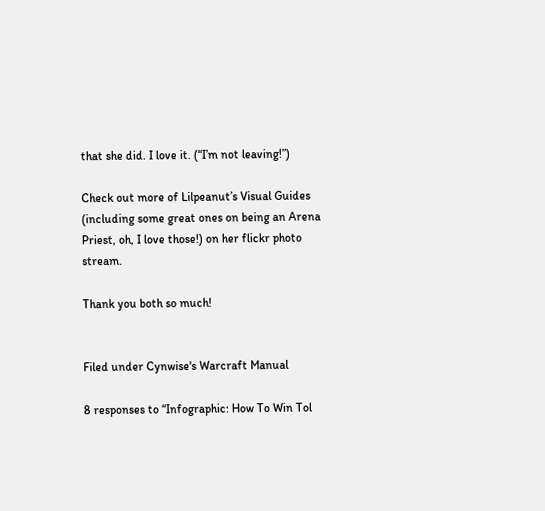that she did. I love it. (“I’m not leaving!”)

Check out more of Lilpeanut’s Visual Guides (including some great ones on being an Arena Priest, oh, I love those!) on her flickr photo stream.

Thank you both so much!


Filed under Cynwise's Warcraft Manual

8 responses to “Infographic: How To Win Tol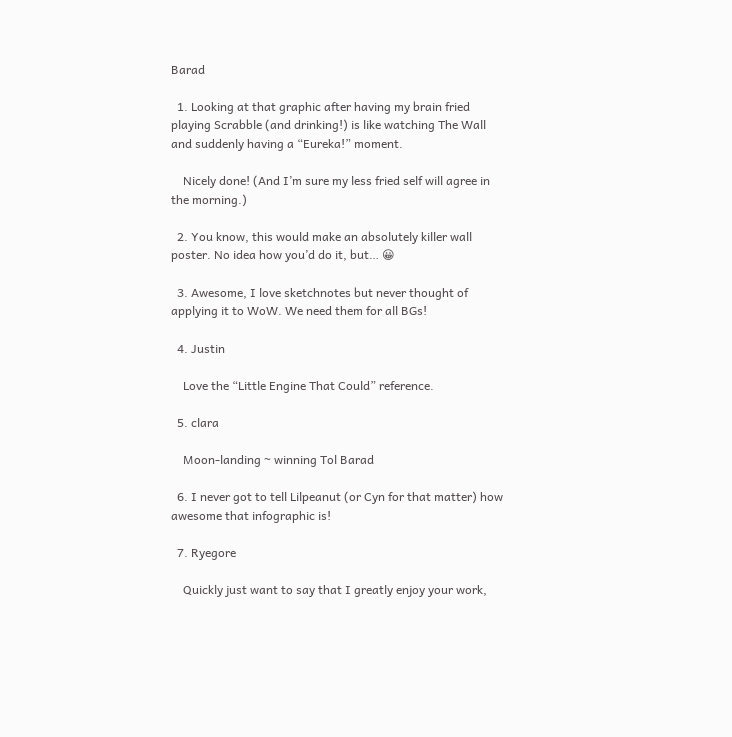Barad

  1. Looking at that graphic after having my brain fried playing Scrabble (and drinking!) is like watching The Wall and suddenly having a “Eureka!” moment.

    Nicely done! (And I’m sure my less fried self will agree in the morning.)

  2. You know, this would make an absolutely killer wall poster. No idea how you’d do it, but… 😀

  3. Awesome, I love sketchnotes but never thought of applying it to WoW. We need them for all BGs!

  4. Justin

    Love the “Little Engine That Could” reference.

  5. clara

    Moon-landing ~ winning Tol Barad

  6. I never got to tell Lilpeanut (or Cyn for that matter) how awesome that infographic is!

  7. Ryegore

    Quickly just want to say that I greatly enjoy your work,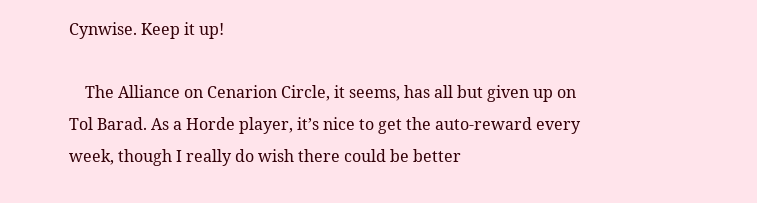Cynwise. Keep it up!

    The Alliance on Cenarion Circle, it seems, has all but given up on Tol Barad. As a Horde player, it’s nice to get the auto-reward every week, though I really do wish there could be better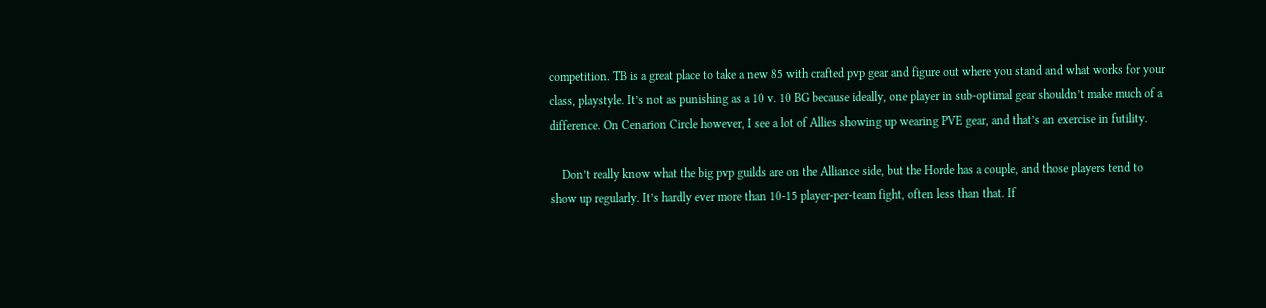competition. TB is a great place to take a new 85 with crafted pvp gear and figure out where you stand and what works for your class, playstyle. It’s not as punishing as a 10 v. 10 BG because ideally, one player in sub-optimal gear shouldn’t make much of a difference. On Cenarion Circle however, I see a lot of Allies showing up wearing PVE gear, and that’s an exercise in futility.

    Don’t really know what the big pvp guilds are on the Alliance side, but the Horde has a couple, and those players tend to show up regularly. It’s hardly ever more than 10-15 player-per-team fight, often less than that. If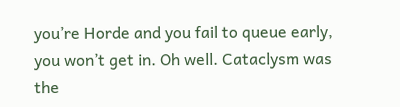you’re Horde and you fail to queue early, you won’t get in. Oh well. Cataclysm was the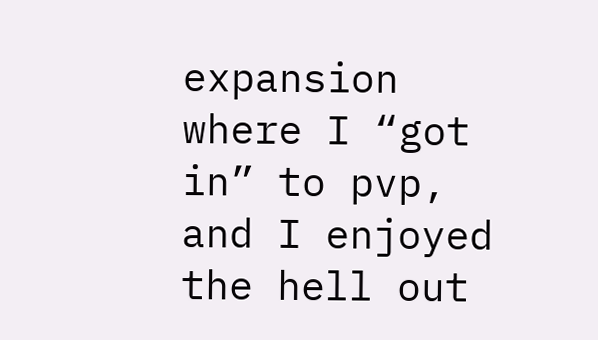expansion where I “got in” to pvp, and I enjoyed the hell out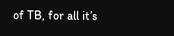of TB, for all it’s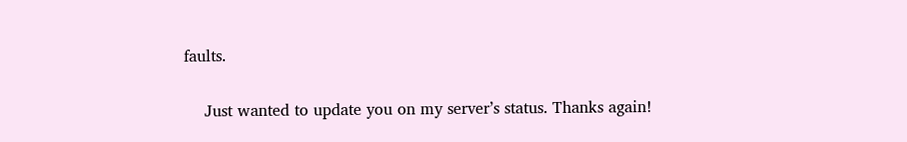faults.

    Just wanted to update you on my server’s status. Thanks again!